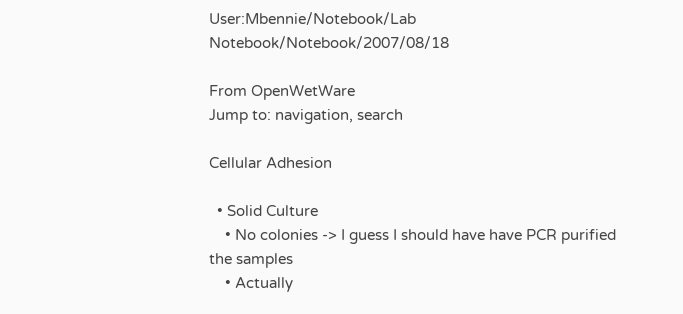User:Mbennie/Notebook/Lab Notebook/Notebook/2007/08/18

From OpenWetWare
Jump to: navigation, search

Cellular Adhesion

  • Solid Culture
    • No colonies -> I guess I should have have PCR purified the samples
    • Actually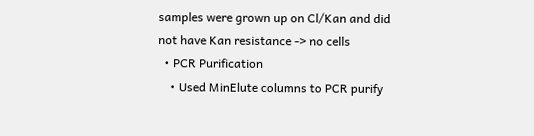samples were grown up on Cl/Kan and did not have Kan resistance -> no cells
  • PCR Purification
    • Used MinElute columns to PCR purify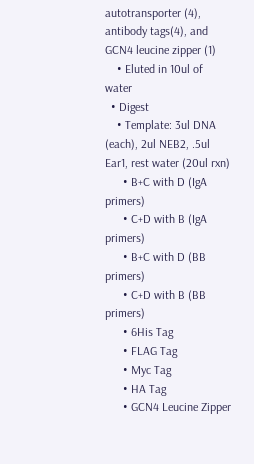autotransporter (4), antibody tags(4), and GCN4 leucine zipper (1)
    • Eluted in 10ul of water
  • Digest
    • Template: 3ul DNA (each), 2ul NEB2, .5ul Ear1, rest water (20ul rxn)
      • B+C with D (IgA primers)
      • C+D with B (IgA primers)
      • B+C with D (BB primers)
      • C+D with B (BB primers)
      • 6His Tag
      • FLAG Tag
      • Myc Tag
      • HA Tag
      • GCN4 Leucine Zipper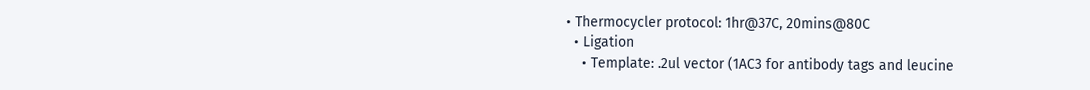• Thermocycler protocol: 1hr@37C, 20mins@80C
  • Ligation
    • Template: .2ul vector (1AC3 for antibody tags and leucine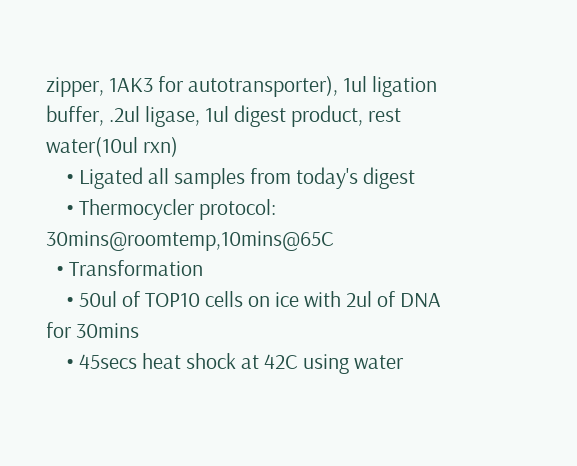zipper, 1AK3 for autotransporter), 1ul ligation buffer, .2ul ligase, 1ul digest product, rest water(10ul rxn)
    • Ligated all samples from today's digest
    • Thermocycler protocol: 30mins@roomtemp,10mins@65C
  • Transformation
    • 50ul of TOP10 cells on ice with 2ul of DNA for 30mins
    • 45secs heat shock at 42C using water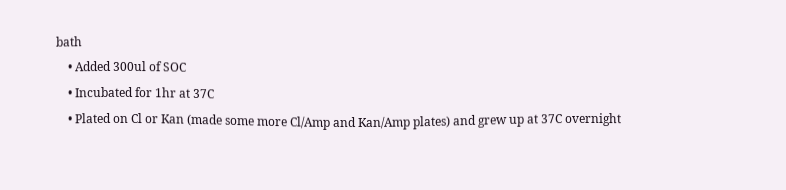bath
    • Added 300ul of SOC
    • Incubated for 1hr at 37C
    • Plated on Cl or Kan (made some more Cl/Amp and Kan/Amp plates) and grew up at 37C overnight